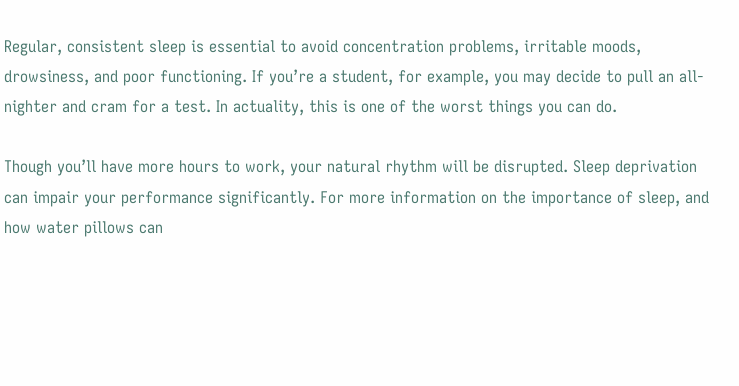Regular, consistent sleep is essential to avoid concentration problems, irritable moods, drowsiness, and poor functioning. If you’re a student, for example, you may decide to pull an all-nighter and cram for a test. In actuality, this is one of the worst things you can do.

Though you’ll have more hours to work, your natural rhythm will be disrupted. Sleep deprivation can impair your performance significantly. For more information on the importance of sleep, and how water pillows can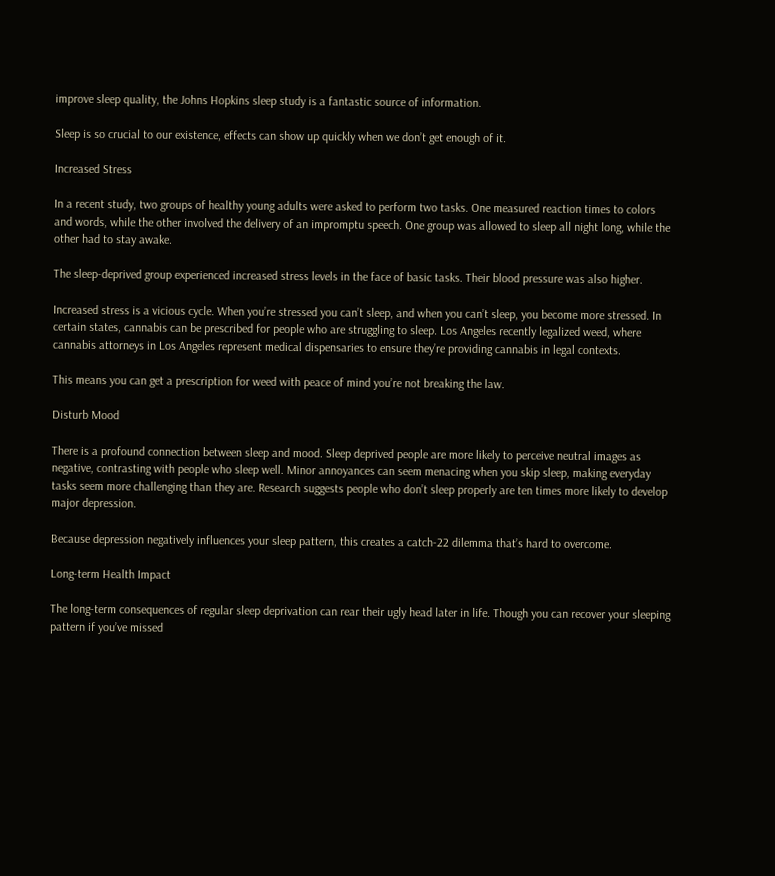improve sleep quality, the Johns Hopkins sleep study is a fantastic source of information.

Sleep is so crucial to our existence, effects can show up quickly when we don’t get enough of it.

Increased Stress

In a recent study, two groups of healthy young adults were asked to perform two tasks. One measured reaction times to colors and words, while the other involved the delivery of an impromptu speech. One group was allowed to sleep all night long, while the other had to stay awake.

The sleep-deprived group experienced increased stress levels in the face of basic tasks. Their blood pressure was also higher.

Increased stress is a vicious cycle. When you’re stressed you can’t sleep, and when you can’t sleep, you become more stressed. In certain states, cannabis can be prescribed for people who are struggling to sleep. Los Angeles recently legalized weed, where cannabis attorneys in Los Angeles represent medical dispensaries to ensure they’re providing cannabis in legal contexts.

This means you can get a prescription for weed with peace of mind you’re not breaking the law.

Disturb Mood

There is a profound connection between sleep and mood. Sleep deprived people are more likely to perceive neutral images as negative, contrasting with people who sleep well. Minor annoyances can seem menacing when you skip sleep, making everyday tasks seem more challenging than they are. Research suggests people who don’t sleep properly are ten times more likely to develop major depression.

Because depression negatively influences your sleep pattern, this creates a catch-22 dilemma that’s hard to overcome.

Long-term Health Impact

The long-term consequences of regular sleep deprivation can rear their ugly head later in life. Though you can recover your sleeping pattern if you’ve missed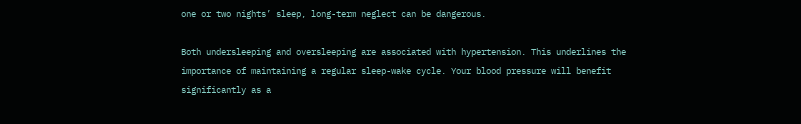one or two nights’ sleep, long-term neglect can be dangerous.

Both undersleeping and oversleeping are associated with hypertension. This underlines the importance of maintaining a regular sleep-wake cycle. Your blood pressure will benefit significantly as a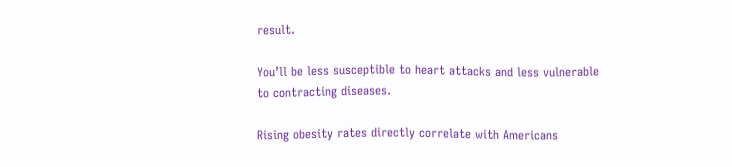result.

You’ll be less susceptible to heart attacks and less vulnerable to contracting diseases.

Rising obesity rates directly correlate with Americans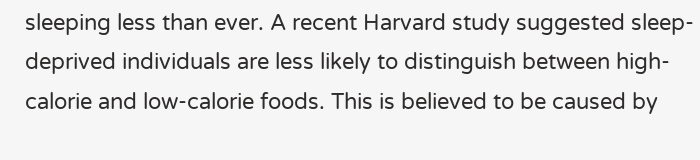sleeping less than ever. A recent Harvard study suggested sleep-deprived individuals are less likely to distinguish between high-calorie and low-calorie foods. This is believed to be caused by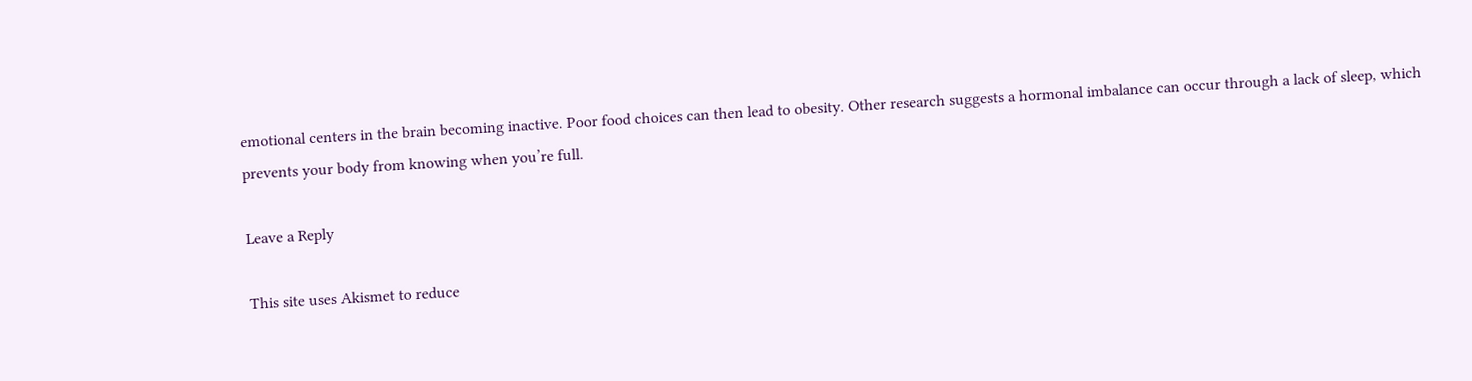emotional centers in the brain becoming inactive. Poor food choices can then lead to obesity. Other research suggests a hormonal imbalance can occur through a lack of sleep, which prevents your body from knowing when you’re full.

Leave a Reply

This site uses Akismet to reduce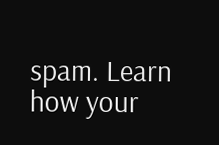spam. Learn how your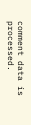comment data is processed.